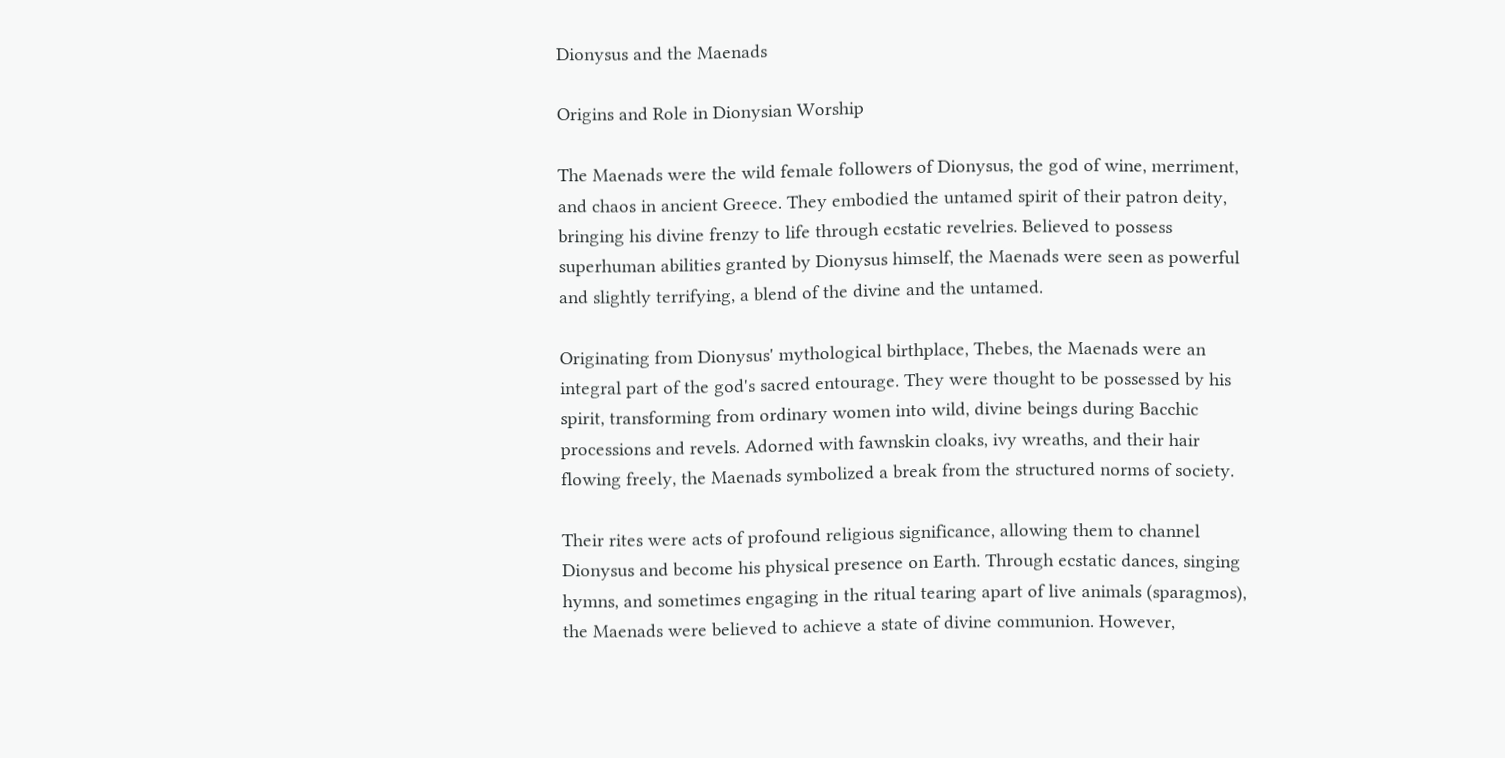Dionysus and the Maenads

Origins and Role in Dionysian Worship

The Maenads were the wild female followers of Dionysus, the god of wine, merriment, and chaos in ancient Greece. They embodied the untamed spirit of their patron deity, bringing his divine frenzy to life through ecstatic revelries. Believed to possess superhuman abilities granted by Dionysus himself, the Maenads were seen as powerful and slightly terrifying, a blend of the divine and the untamed.

Originating from Dionysus' mythological birthplace, Thebes, the Maenads were an integral part of the god's sacred entourage. They were thought to be possessed by his spirit, transforming from ordinary women into wild, divine beings during Bacchic processions and revels. Adorned with fawnskin cloaks, ivy wreaths, and their hair flowing freely, the Maenads symbolized a break from the structured norms of society.

Their rites were acts of profound religious significance, allowing them to channel Dionysus and become his physical presence on Earth. Through ecstatic dances, singing hymns, and sometimes engaging in the ritual tearing apart of live animals (sparagmos), the Maenads were believed to achieve a state of divine communion. However,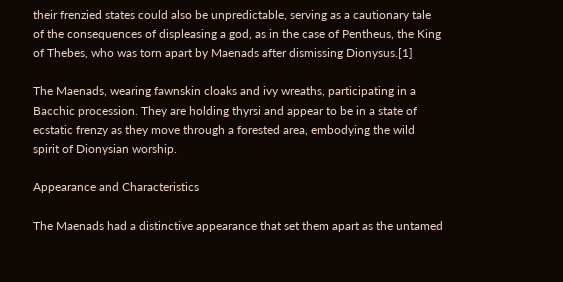their frenzied states could also be unpredictable, serving as a cautionary tale of the consequences of displeasing a god, as in the case of Pentheus, the King of Thebes, who was torn apart by Maenads after dismissing Dionysus.[1]

The Maenads, wearing fawnskin cloaks and ivy wreaths, participating in a Bacchic procession. They are holding thyrsi and appear to be in a state of ecstatic frenzy as they move through a forested area, embodying the wild spirit of Dionysian worship.

Appearance and Characteristics

The Maenads had a distinctive appearance that set them apart as the untamed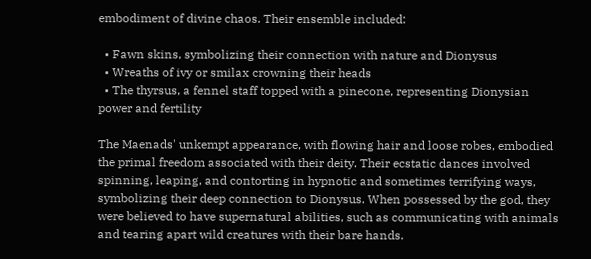embodiment of divine chaos. Their ensemble included:

  • Fawn skins, symbolizing their connection with nature and Dionysus
  • Wreaths of ivy or smilax crowning their heads
  • The thyrsus, a fennel staff topped with a pinecone, representing Dionysian power and fertility

The Maenads' unkempt appearance, with flowing hair and loose robes, embodied the primal freedom associated with their deity. Their ecstatic dances involved spinning, leaping, and contorting in hypnotic and sometimes terrifying ways, symbolizing their deep connection to Dionysus. When possessed by the god, they were believed to have supernatural abilities, such as communicating with animals and tearing apart wild creatures with their bare hands.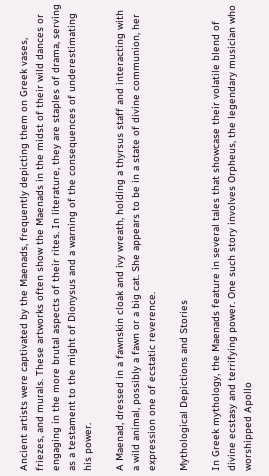Ancient artists were captivated by the Maenads, frequently depicting them on Greek vases, friezes, and murals. These artworks often show the Maenads in the midst of their wild dances or engaging in the more brutal aspects of their rites. In literature, they are staples of drama, serving as a testament to the might of Dionysus and a warning of the consequences of underestimating his power.

A Maenad, dressed in a fawnskin cloak and ivy wreath, holding a thyrsus staff and interacting with a wild animal, possibly a fawn or a big cat. She appears to be in a state of divine communion, her expression one of ecstatic reverence.

Mythological Depictions and Stories

In Greek mythology, the Maenads feature in several tales that showcase their volatile blend of divine ecstasy and terrifying power. One such story involves Orpheus, the legendary musician who worshipped Apollo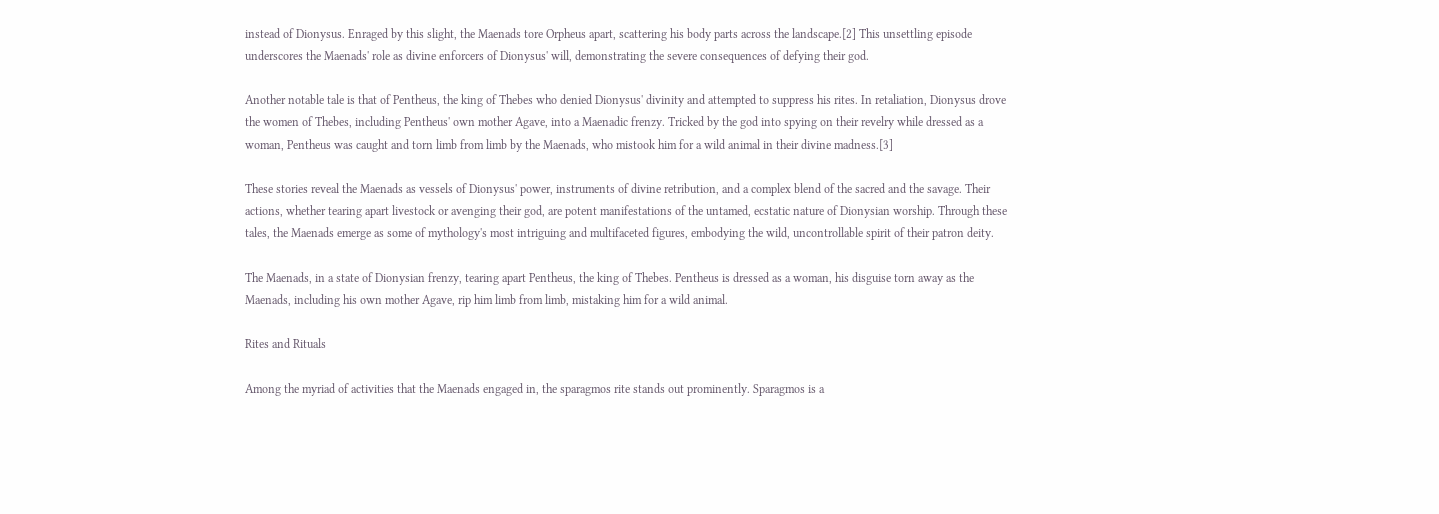instead of Dionysus. Enraged by this slight, the Maenads tore Orpheus apart, scattering his body parts across the landscape.[2] This unsettling episode underscores the Maenads' role as divine enforcers of Dionysus' will, demonstrating the severe consequences of defying their god.

Another notable tale is that of Pentheus, the king of Thebes who denied Dionysus' divinity and attempted to suppress his rites. In retaliation, Dionysus drove the women of Thebes, including Pentheus' own mother Agave, into a Maenadic frenzy. Tricked by the god into spying on their revelry while dressed as a woman, Pentheus was caught and torn limb from limb by the Maenads, who mistook him for a wild animal in their divine madness.[3]

These stories reveal the Maenads as vessels of Dionysus' power, instruments of divine retribution, and a complex blend of the sacred and the savage. Their actions, whether tearing apart livestock or avenging their god, are potent manifestations of the untamed, ecstatic nature of Dionysian worship. Through these tales, the Maenads emerge as some of mythology's most intriguing and multifaceted figures, embodying the wild, uncontrollable spirit of their patron deity.

The Maenads, in a state of Dionysian frenzy, tearing apart Pentheus, the king of Thebes. Pentheus is dressed as a woman, his disguise torn away as the Maenads, including his own mother Agave, rip him limb from limb, mistaking him for a wild animal.

Rites and Rituals

Among the myriad of activities that the Maenads engaged in, the sparagmos rite stands out prominently. Sparagmos is a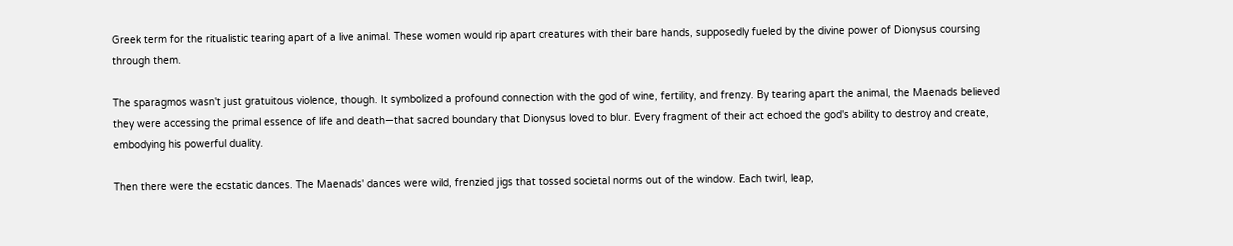Greek term for the ritualistic tearing apart of a live animal. These women would rip apart creatures with their bare hands, supposedly fueled by the divine power of Dionysus coursing through them.

The sparagmos wasn't just gratuitous violence, though. It symbolized a profound connection with the god of wine, fertility, and frenzy. By tearing apart the animal, the Maenads believed they were accessing the primal essence of life and death—that sacred boundary that Dionysus loved to blur. Every fragment of their act echoed the god's ability to destroy and create, embodying his powerful duality.

Then there were the ecstatic dances. The Maenads' dances were wild, frenzied jigs that tossed societal norms out of the window. Each twirl, leap,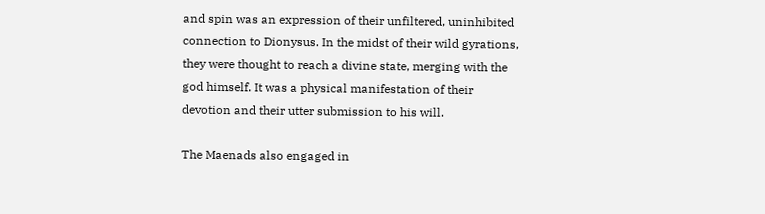and spin was an expression of their unfiltered, uninhibited connection to Dionysus. In the midst of their wild gyrations, they were thought to reach a divine state, merging with the god himself. It was a physical manifestation of their devotion and their utter submission to his will.

The Maenads also engaged in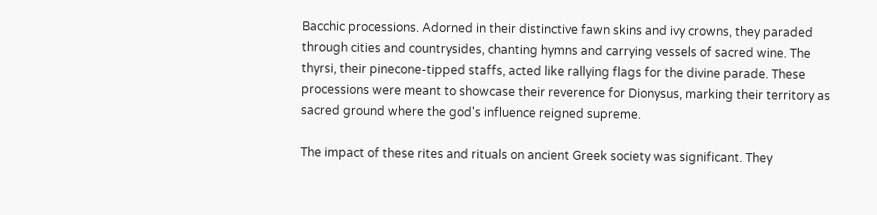Bacchic processions. Adorned in their distinctive fawn skins and ivy crowns, they paraded through cities and countrysides, chanting hymns and carrying vessels of sacred wine. The thyrsi, their pinecone-tipped staffs, acted like rallying flags for the divine parade. These processions were meant to showcase their reverence for Dionysus, marking their territory as sacred ground where the god's influence reigned supreme.

The impact of these rites and rituals on ancient Greek society was significant. They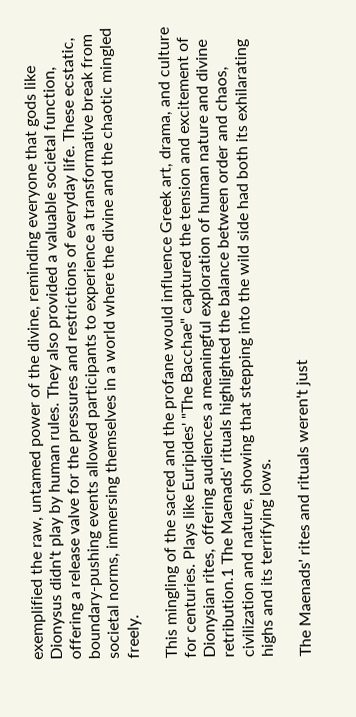exemplified the raw, untamed power of the divine, reminding everyone that gods like Dionysus didn't play by human rules. They also provided a valuable societal function, offering a release valve for the pressures and restrictions of everyday life. These ecstatic, boundary-pushing events allowed participants to experience a transformative break from societal norms, immersing themselves in a world where the divine and the chaotic mingled freely.

This mingling of the sacred and the profane would influence Greek art, drama, and culture for centuries. Plays like Euripides' "The Bacchae" captured the tension and excitement of Dionysian rites, offering audiences a meaningful exploration of human nature and divine retribution.1 The Maenads' rituals highlighted the balance between order and chaos, civilization and nature, showing that stepping into the wild side had both its exhilarating highs and its terrifying lows.

The Maenads' rites and rituals weren't just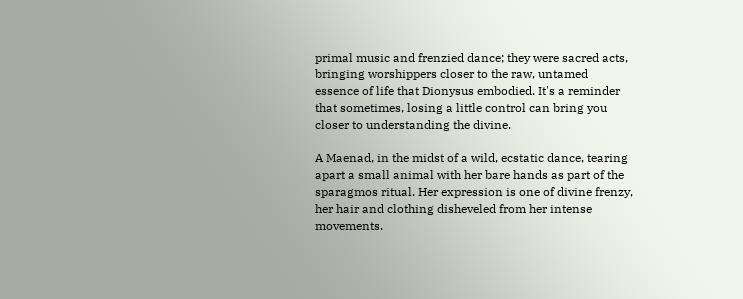primal music and frenzied dance; they were sacred acts, bringing worshippers closer to the raw, untamed essence of life that Dionysus embodied. It's a reminder that sometimes, losing a little control can bring you closer to understanding the divine.

A Maenad, in the midst of a wild, ecstatic dance, tearing apart a small animal with her bare hands as part of the sparagmos ritual. Her expression is one of divine frenzy, her hair and clothing disheveled from her intense movements.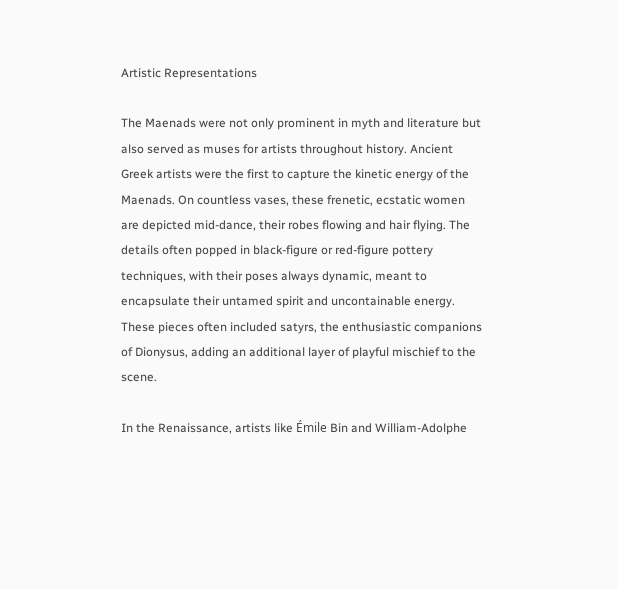Artistic Representations

The Maenads were not only prominent in myth and literature but also served as muses for artists throughout history. Ancient Greek artists were the first to capture the kinetic energy of the Maenads. On countless vases, these frenetic, ecstatic women are depicted mid-dance, their robes flowing and hair flying. The details often popped in black-figure or red-figure pottery techniques, with their poses always dynamic, meant to encapsulate their untamed spirit and uncontainable energy. These pieces often included satyrs, the enthusiastic companions of Dionysus, adding an additional layer of playful mischief to the scene.

In the Renaissance, artists like Émile Bin and William-Adolphe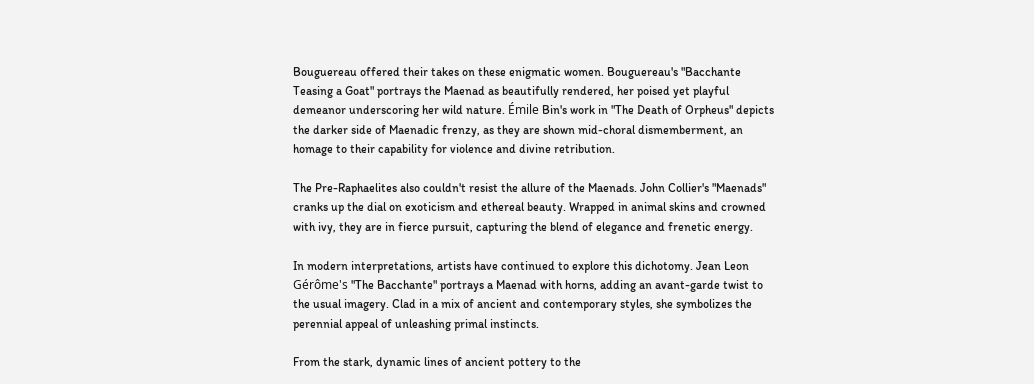Bouguereau offered their takes on these enigmatic women. Bouguereau's "Bacchante Teasing a Goat" portrays the Maenad as beautifully rendered, her poised yet playful demeanor underscoring her wild nature. Émile Bin's work in "The Death of Orpheus" depicts the darker side of Maenadic frenzy, as they are shown mid-choral dismemberment, an homage to their capability for violence and divine retribution.

The Pre-Raphaelites also couldn't resist the allure of the Maenads. John Collier's "Maenads" cranks up the dial on exoticism and ethereal beauty. Wrapped in animal skins and crowned with ivy, they are in fierce pursuit, capturing the blend of elegance and frenetic energy.

In modern interpretations, artists have continued to explore this dichotomy. Jean Leon Gérôme's "The Bacchante" portrays a Maenad with horns, adding an avant-garde twist to the usual imagery. Clad in a mix of ancient and contemporary styles, she symbolizes the perennial appeal of unleashing primal instincts.

From the stark, dynamic lines of ancient pottery to the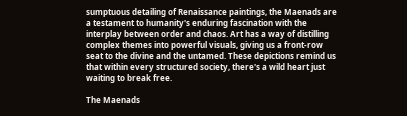sumptuous detailing of Renaissance paintings, the Maenads are a testament to humanity's enduring fascination with the interplay between order and chaos. Art has a way of distilling complex themes into powerful visuals, giving us a front-row seat to the divine and the untamed. These depictions remind us that within every structured society, there's a wild heart just waiting to break free.

The Maenads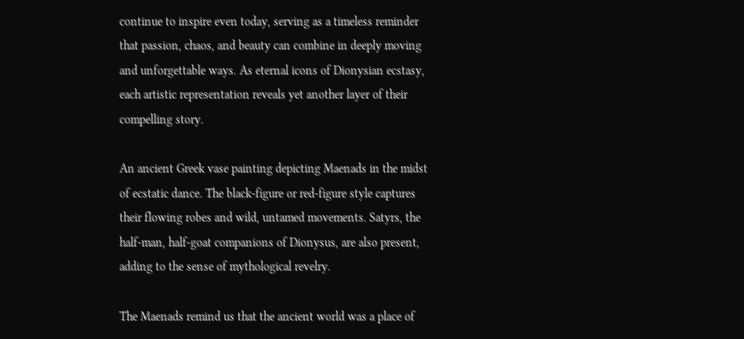continue to inspire even today, serving as a timeless reminder that passion, chaos, and beauty can combine in deeply moving and unforgettable ways. As eternal icons of Dionysian ecstasy, each artistic representation reveals yet another layer of their compelling story.

An ancient Greek vase painting depicting Maenads in the midst of ecstatic dance. The black-figure or red-figure style captures their flowing robes and wild, untamed movements. Satyrs, the half-man, half-goat companions of Dionysus, are also present, adding to the sense of mythological revelry.

The Maenads remind us that the ancient world was a place of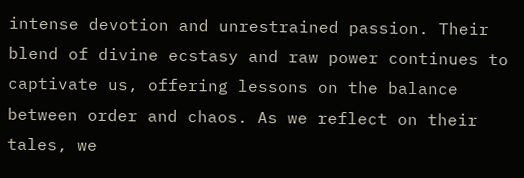intense devotion and unrestrained passion. Their blend of divine ecstasy and raw power continues to captivate us, offering lessons on the balance between order and chaos. As we reflect on their tales, we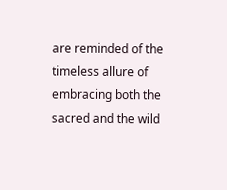are reminded of the timeless allure of embracing both the sacred and the wild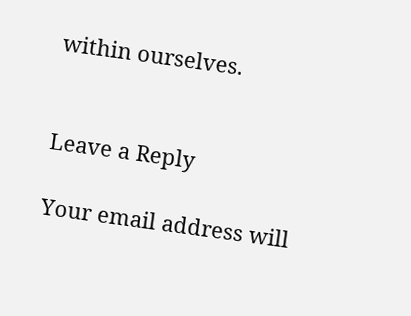within ourselves.


Leave a Reply

Your email address will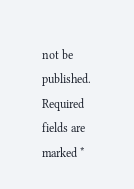not be published. Required fields are marked *